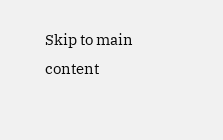Skip to main content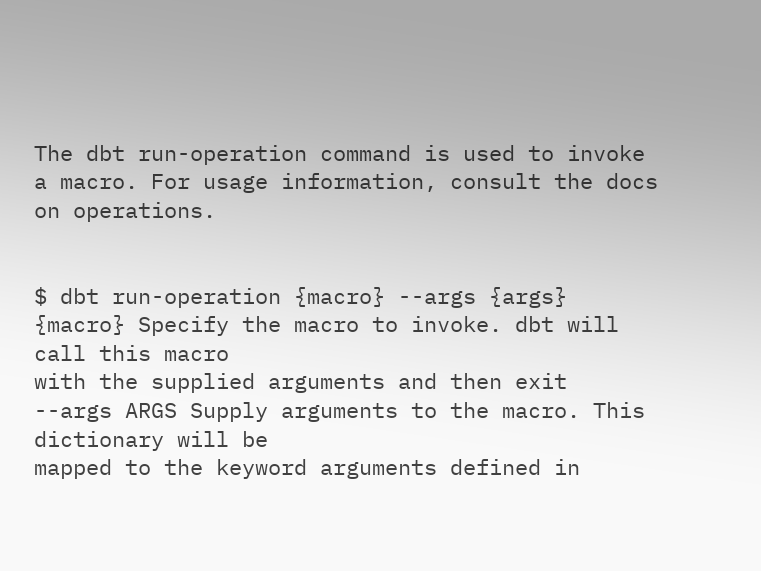The dbt run-operation command is used to invoke a macro. For usage information, consult the docs on operations.


$ dbt run-operation {macro} --args {args}
{macro} Specify the macro to invoke. dbt will call this macro
with the supplied arguments and then exit
--args ARGS Supply arguments to the macro. This dictionary will be
mapped to the keyword arguments defined in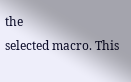the
selected macro. This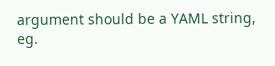argument should be a YAML string,
eg.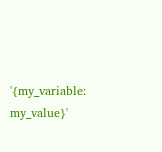'{my_variable: my_value}'